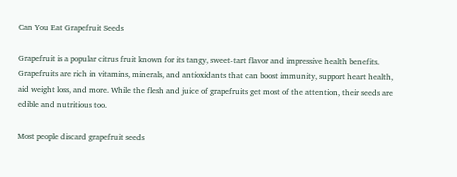Can You Eat Grapefruit Seeds

Grapefruit is a popular citrus fruit known for its tangy, sweet-tart flavor and impressive health benefits. Grapefruits are rich in vitamins, minerals, and antioxidants that can boost immunity, support heart health, aid weight loss, and more. While the flesh and juice of grapefruits get most of the attention, their seeds are edible and nutritious too.

Most people discard grapefruit seeds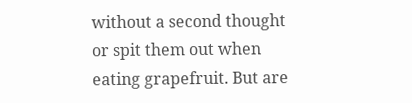without a second thought or spit them out when eating grapefruit. But are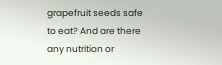grapefruit seeds safe to eat? And are there any nutrition or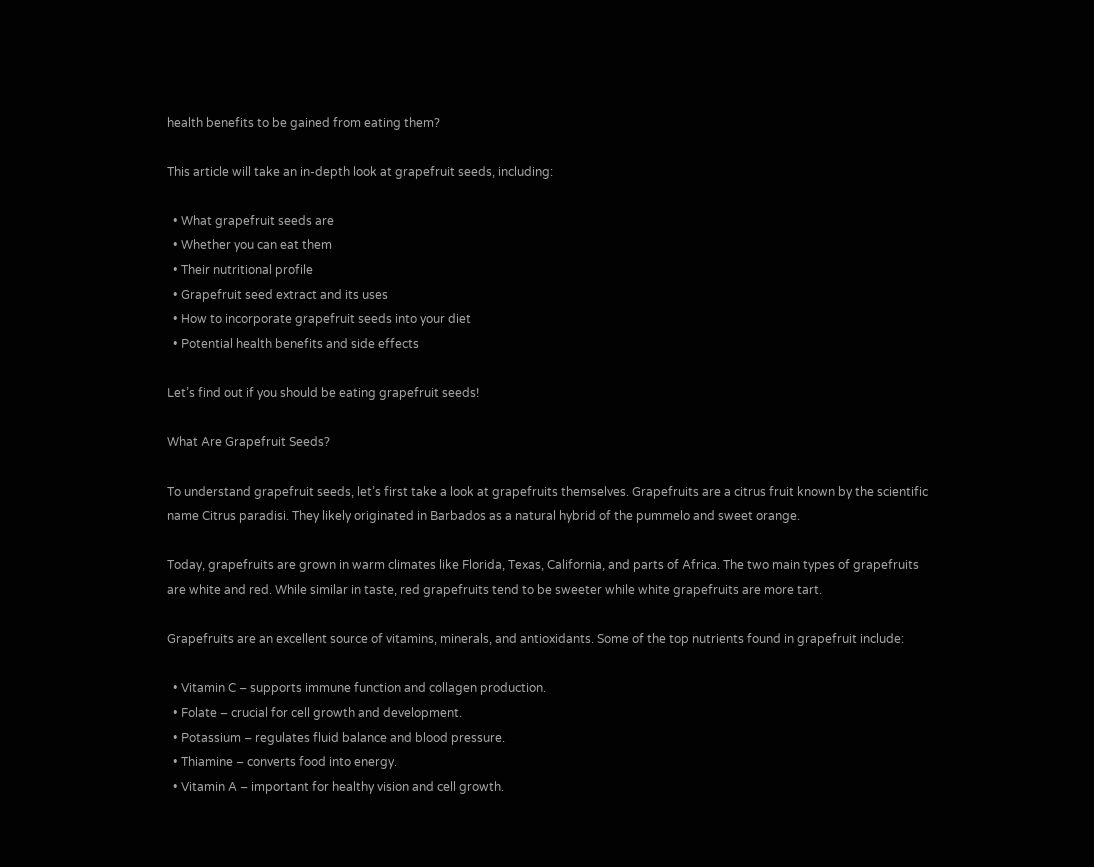health benefits to be gained from eating them?

This article will take an in-depth look at grapefruit seeds, including:

  • What grapefruit seeds are
  • Whether you can eat them
  • Their nutritional profile
  • Grapefruit seed extract and its uses
  • How to incorporate grapefruit seeds into your diet
  • Potential health benefits and side effects

Let’s find out if you should be eating grapefruit seeds!

What Are Grapefruit Seeds?

To understand grapefruit seeds, let’s first take a look at grapefruits themselves. Grapefruits are a citrus fruit known by the scientific name Citrus paradisi. They likely originated in Barbados as a natural hybrid of the pummelo and sweet orange.

Today, grapefruits are grown in warm climates like Florida, Texas, California, and parts of Africa. The two main types of grapefruits are white and red. While similar in taste, red grapefruits tend to be sweeter while white grapefruits are more tart.

Grapefruits are an excellent source of vitamins, minerals, and antioxidants. Some of the top nutrients found in grapefruit include:

  • Vitamin C – supports immune function and collagen production.
  • Folate – crucial for cell growth and development.
  • Potassium – regulates fluid balance and blood pressure.
  • Thiamine – converts food into energy.
  • Vitamin A – important for healthy vision and cell growth.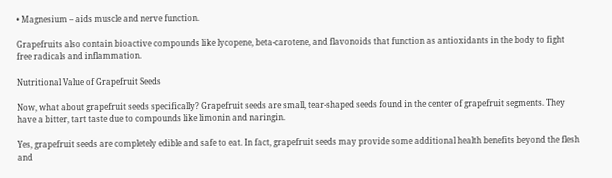• Magnesium – aids muscle and nerve function.

Grapefruits also contain bioactive compounds like lycopene, beta-carotene, and flavonoids that function as antioxidants in the body to fight free radicals and inflammation.

Nutritional Value of Grapefruit Seeds

Now, what about grapefruit seeds specifically? Grapefruit seeds are small, tear-shaped seeds found in the center of grapefruit segments. They have a bitter, tart taste due to compounds like limonin and naringin.

Yes, grapefruit seeds are completely edible and safe to eat. In fact, grapefruit seeds may provide some additional health benefits beyond the flesh and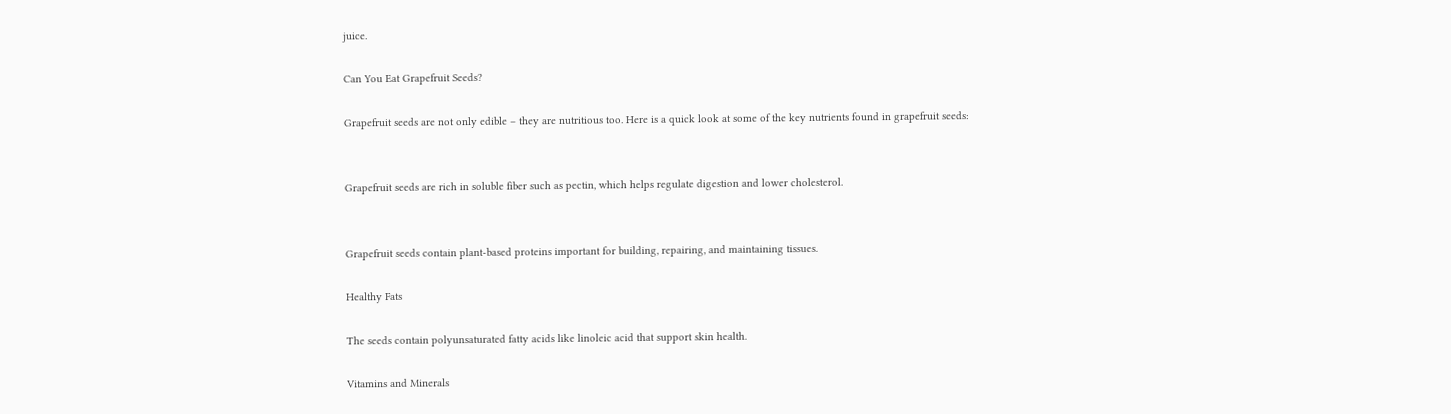juice.

Can You Eat Grapefruit Seeds?

Grapefruit seeds are not only edible – they are nutritious too. Here is a quick look at some of the key nutrients found in grapefruit seeds:


Grapefruit seeds are rich in soluble fiber such as pectin, which helps regulate digestion and lower cholesterol.


Grapefruit seeds contain plant-based proteins important for building, repairing, and maintaining tissues.

Healthy Fats

The seeds contain polyunsaturated fatty acids like linoleic acid that support skin health.

Vitamins and Minerals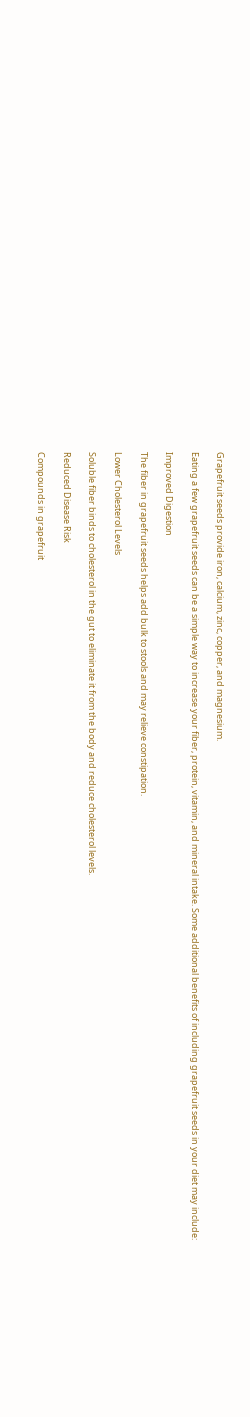Grapefruit seeds provide iron, calcium, zinc, copper, and magnesium.

Eating a few grapefruit seeds can be a simple way to increase your fiber, protein, vitamin, and mineral intake. Some additional benefits of including grapefruit seeds in your diet may include:

Improved Digestion

The fiber in grapefruit seeds helps add bulk to stools and may relieve constipation.

Lower Cholesterol Levels

Soluble fiber binds to cholesterol in the gut to eliminate it from the body and reduce cholesterol levels.

Reduced Disease Risk

Compounds in grapefruit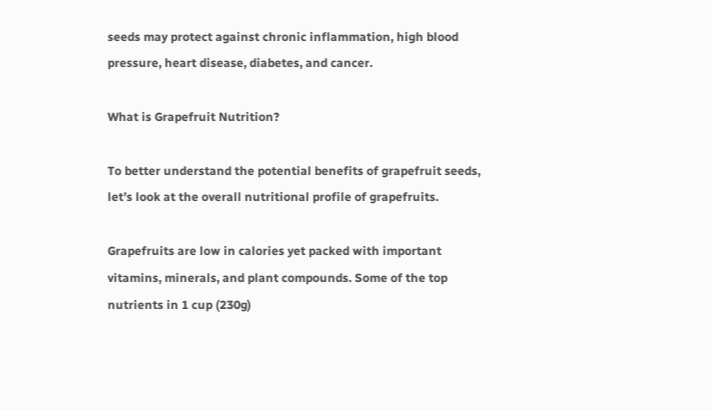seeds may protect against chronic inflammation, high blood pressure, heart disease, diabetes, and cancer.

What is Grapefruit Nutrition?

To better understand the potential benefits of grapefruit seeds, let’s look at the overall nutritional profile of grapefruits.

Grapefruits are low in calories yet packed with important vitamins, minerals, and plant compounds. Some of the top nutrients in 1 cup (230g)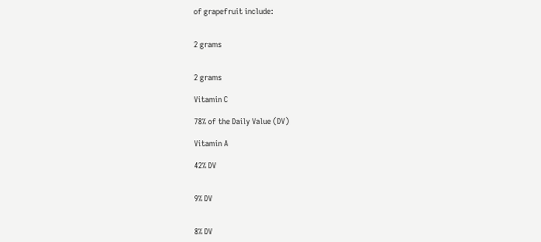of grapefruit include:


2 grams


2 grams

Vitamin C

78% of the Daily Value (DV)

Vitamin A

42% DV


9% DV


8% DV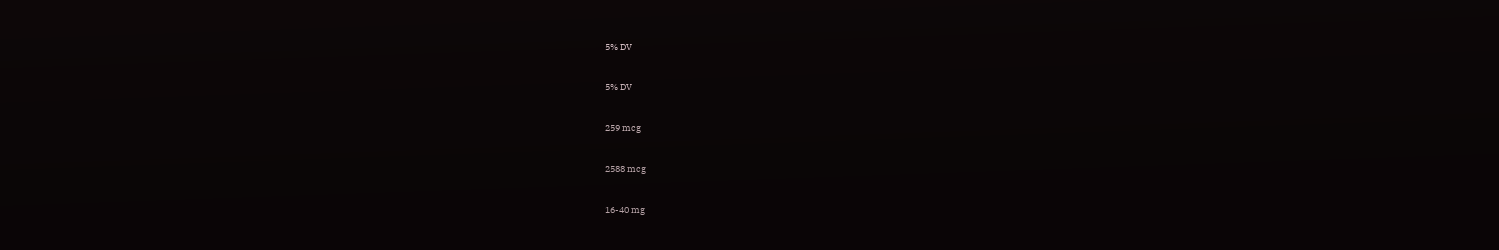5% DV


5% DV


259 mcg


2588 mcg


16-40 mg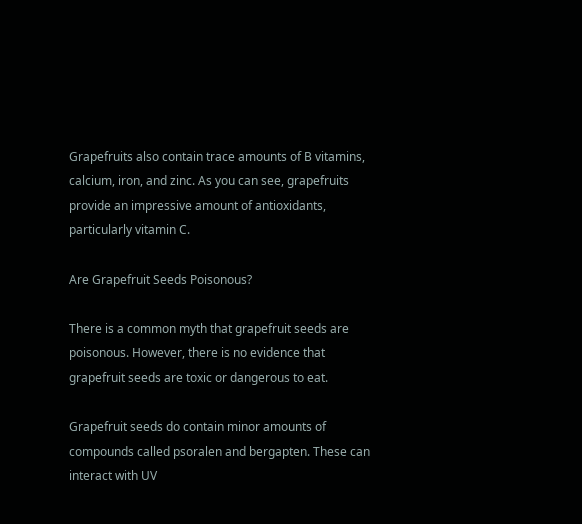Grapefruits also contain trace amounts of B vitamins, calcium, iron, and zinc. As you can see, grapefruits provide an impressive amount of antioxidants, particularly vitamin C.

Are Grapefruit Seeds Poisonous?

There is a common myth that grapefruit seeds are poisonous. However, there is no evidence that grapefruit seeds are toxic or dangerous to eat.

Grapefruit seeds do contain minor amounts of compounds called psoralen and bergapten. These can interact with UV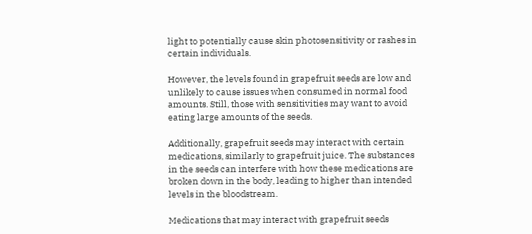light to potentially cause skin photosensitivity or rashes in certain individuals.

However, the levels found in grapefruit seeds are low and unlikely to cause issues when consumed in normal food amounts. Still, those with sensitivities may want to avoid eating large amounts of the seeds.

Additionally, grapefruit seeds may interact with certain medications, similarly to grapefruit juice. The substances in the seeds can interfere with how these medications are broken down in the body, leading to higher than intended levels in the bloodstream.

Medications that may interact with grapefruit seeds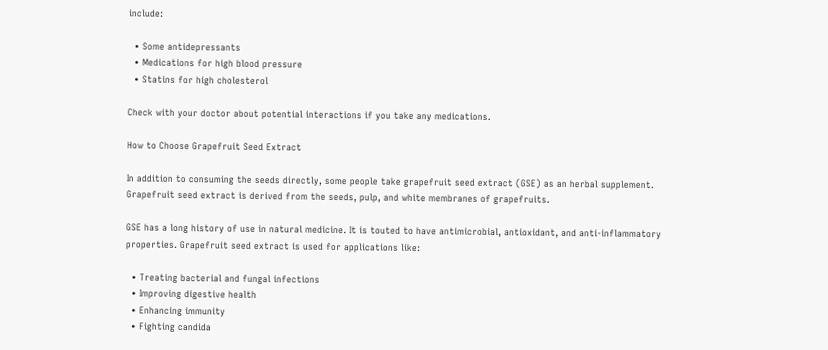include:

  • Some antidepressants
  • Medications for high blood pressure
  • Statins for high cholesterol

Check with your doctor about potential interactions if you take any medications.

How to Choose Grapefruit Seed Extract

In addition to consuming the seeds directly, some people take grapefruit seed extract (GSE) as an herbal supplement. Grapefruit seed extract is derived from the seeds, pulp, and white membranes of grapefruits.

GSE has a long history of use in natural medicine. It is touted to have antimicrobial, antioxidant, and anti-inflammatory properties. Grapefruit seed extract is used for applications like:

  • Treating bacterial and fungal infections
  • Improving digestive health
  • Enhancing immunity
  • Fighting candida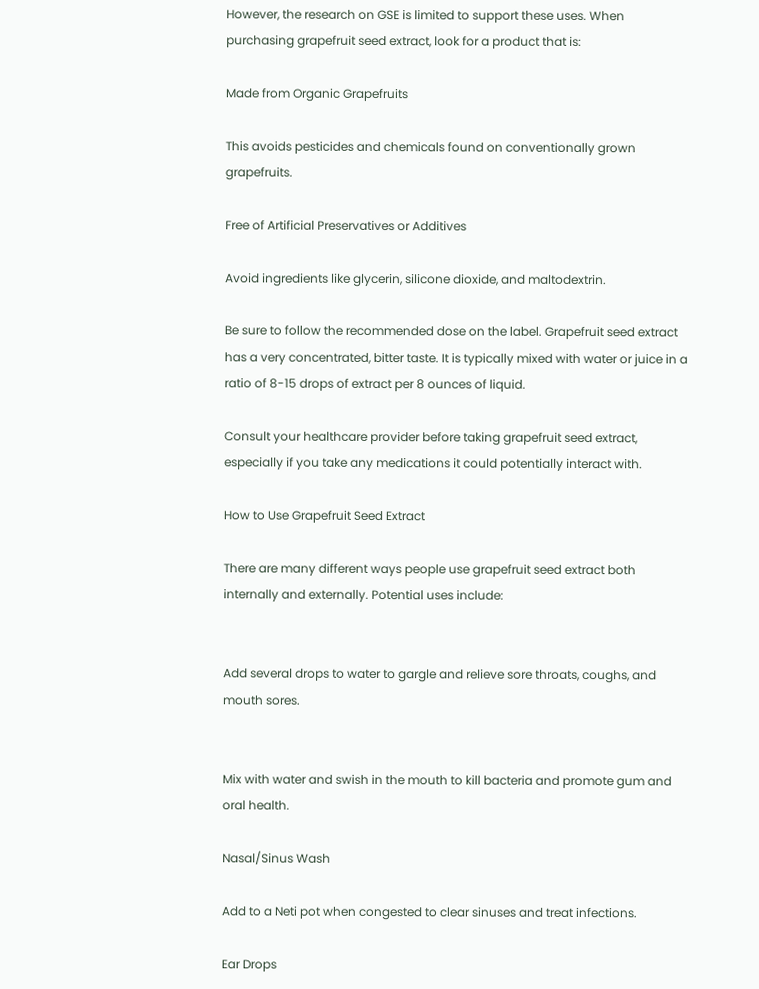However, the research on GSE is limited to support these uses. When purchasing grapefruit seed extract, look for a product that is:

Made from Organic Grapefruits

This avoids pesticides and chemicals found on conventionally grown grapefruits.

Free of Artificial Preservatives or Additives

Avoid ingredients like glycerin, silicone dioxide, and maltodextrin.

Be sure to follow the recommended dose on the label. Grapefruit seed extract has a very concentrated, bitter taste. It is typically mixed with water or juice in a ratio of 8-15 drops of extract per 8 ounces of liquid.

Consult your healthcare provider before taking grapefruit seed extract, especially if you take any medications it could potentially interact with.

How to Use Grapefruit Seed Extract

There are many different ways people use grapefruit seed extract both internally and externally. Potential uses include:


Add several drops to water to gargle and relieve sore throats, coughs, and mouth sores.


Mix with water and swish in the mouth to kill bacteria and promote gum and oral health.

Nasal/Sinus Wash

Add to a Neti pot when congested to clear sinuses and treat infections.

Ear Drops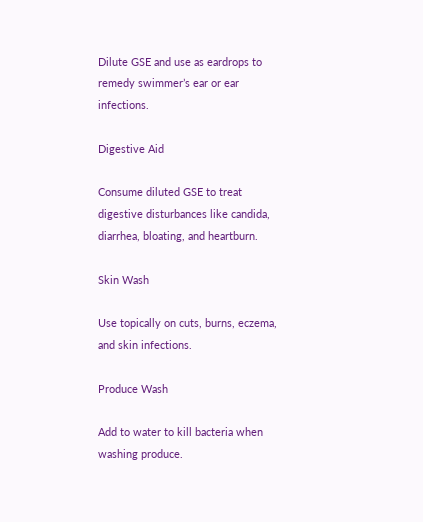Dilute GSE and use as eardrops to remedy swimmer’s ear or ear infections.

Digestive Aid

Consume diluted GSE to treat digestive disturbances like candida, diarrhea, bloating, and heartburn.

Skin Wash

Use topically on cuts, burns, eczema, and skin infections.

Produce Wash

Add to water to kill bacteria when washing produce.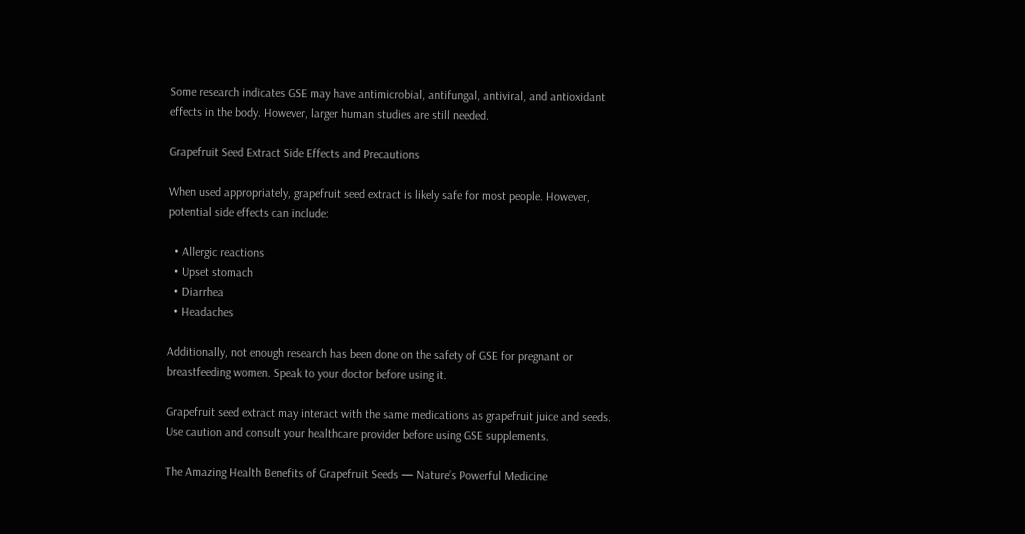Some research indicates GSE may have antimicrobial, antifungal, antiviral, and antioxidant effects in the body. However, larger human studies are still needed.

Grapefruit Seed Extract Side Effects and Precautions

When used appropriately, grapefruit seed extract is likely safe for most people. However, potential side effects can include:

  • Allergic reactions
  • Upset stomach
  • Diarrhea
  • Headaches

Additionally, not enough research has been done on the safety of GSE for pregnant or breastfeeding women. Speak to your doctor before using it.

Grapefruit seed extract may interact with the same medications as grapefruit juice and seeds. Use caution and consult your healthcare provider before using GSE supplements.

The Amazing Health Benefits of Grapefruit Seeds — Nature’s Powerful Medicine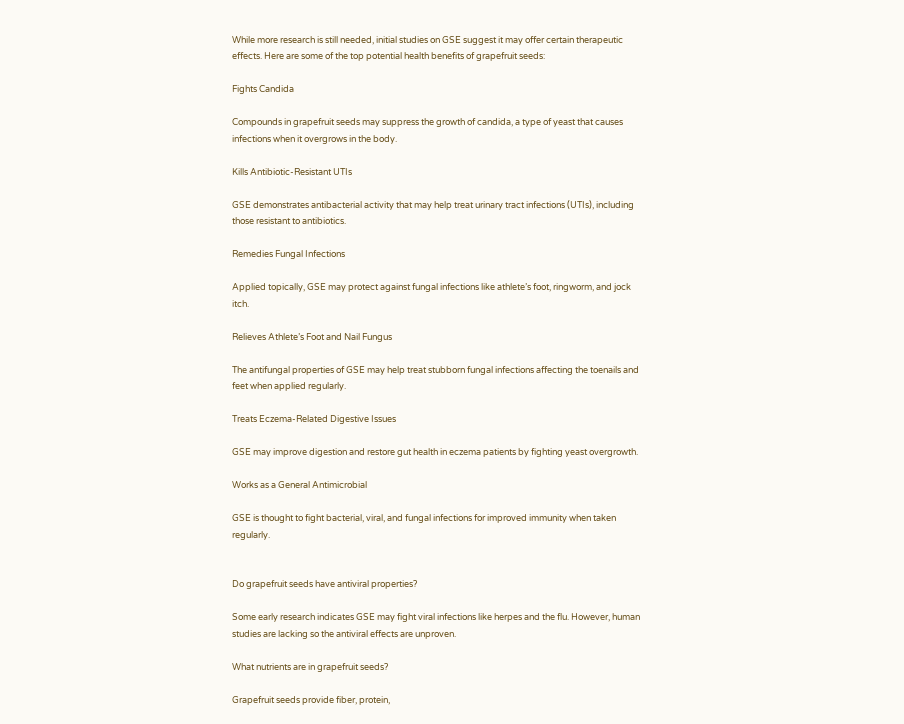While more research is still needed, initial studies on GSE suggest it may offer certain therapeutic effects. Here are some of the top potential health benefits of grapefruit seeds:

Fights Candida

Compounds in grapefruit seeds may suppress the growth of candida, a type of yeast that causes infections when it overgrows in the body.

Kills Antibiotic-Resistant UTIs

GSE demonstrates antibacterial activity that may help treat urinary tract infections (UTIs), including those resistant to antibiotics.

Remedies Fungal Infections

Applied topically, GSE may protect against fungal infections like athlete’s foot, ringworm, and jock itch.

Relieves Athlete’s Foot and Nail Fungus

The antifungal properties of GSE may help treat stubborn fungal infections affecting the toenails and feet when applied regularly.

Treats Eczema-Related Digestive Issues

GSE may improve digestion and restore gut health in eczema patients by fighting yeast overgrowth.

Works as a General Antimicrobial

GSE is thought to fight bacterial, viral, and fungal infections for improved immunity when taken regularly.


Do grapefruit seeds have antiviral properties?

Some early research indicates GSE may fight viral infections like herpes and the flu. However, human studies are lacking so the antiviral effects are unproven.

What nutrients are in grapefruit seeds?

Grapefruit seeds provide fiber, protein,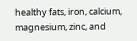healthy fats, iron, calcium, magnesium, zinc, and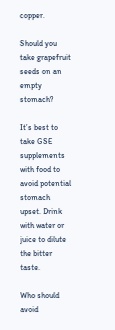copper.

Should you take grapefruit seeds on an empty stomach?

It’s best to take GSE supplements with food to avoid potential stomach upset. Drink with water or juice to dilute the bitter taste.

Who should avoid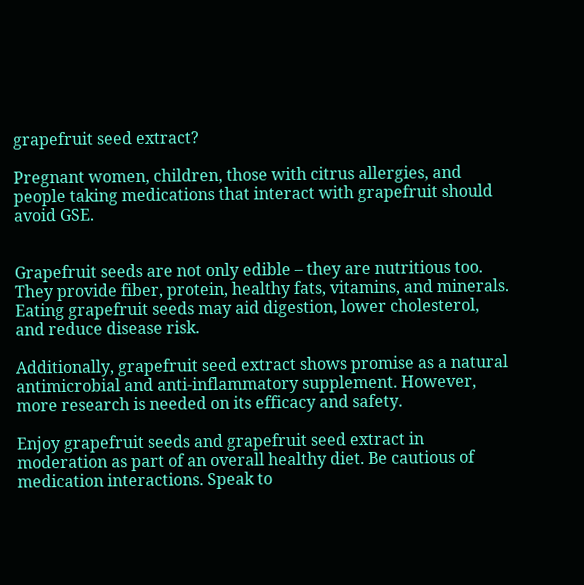grapefruit seed extract?

Pregnant women, children, those with citrus allergies, and people taking medications that interact with grapefruit should avoid GSE.


Grapefruit seeds are not only edible – they are nutritious too. They provide fiber, protein, healthy fats, vitamins, and minerals. Eating grapefruit seeds may aid digestion, lower cholesterol, and reduce disease risk.

Additionally, grapefruit seed extract shows promise as a natural antimicrobial and anti-inflammatory supplement. However, more research is needed on its efficacy and safety.

Enjoy grapefruit seeds and grapefruit seed extract in moderation as part of an overall healthy diet. Be cautious of medication interactions. Speak to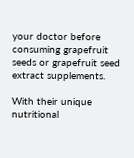your doctor before consuming grapefruit seeds or grapefruit seed extract supplements.

With their unique nutritional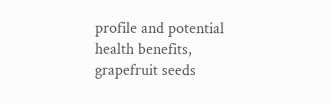profile and potential health benefits, grapefruit seeds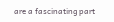are a fascinating part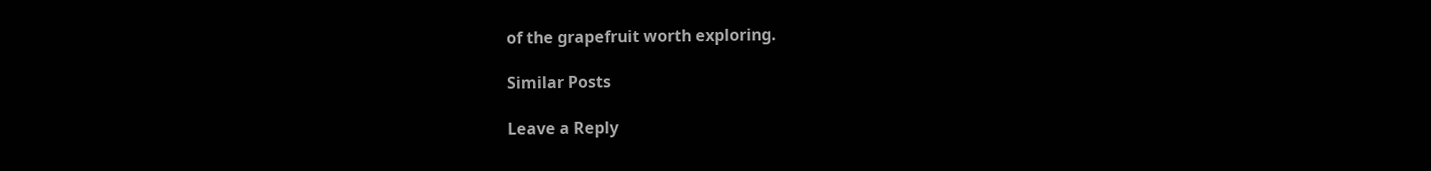of the grapefruit worth exploring.

Similar Posts

Leave a Reply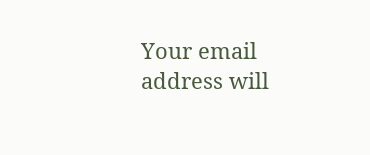Your email address will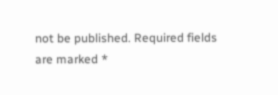not be published. Required fields are marked *